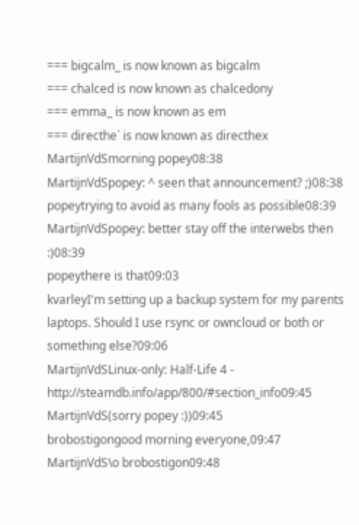=== bigcalm_ is now known as bigcalm
=== chalced is now known as chalcedony
=== emma_ is now known as em
=== directhe` is now known as directhex
MartijnVdSmorning popey08:38
MartijnVdSpopey: ^ seen that announcement? ;)08:38
popeytrying to avoid as many fools as possible08:39
MartijnVdSpopey: better stay off the interwebs then :)08:39
popeythere is that09:03
kvarleyI'm setting up a backup system for my parents laptops. Should I use rsync or owncloud or both or something else?09:06
MartijnVdSLinux-only: Half-Life 4 - http://steamdb.info/app/800/#section_info09:45
MartijnVdS(sorry popey :))09:45
brobostigongood morning everyone,09:47
MartijnVdS\o brobostigon09:48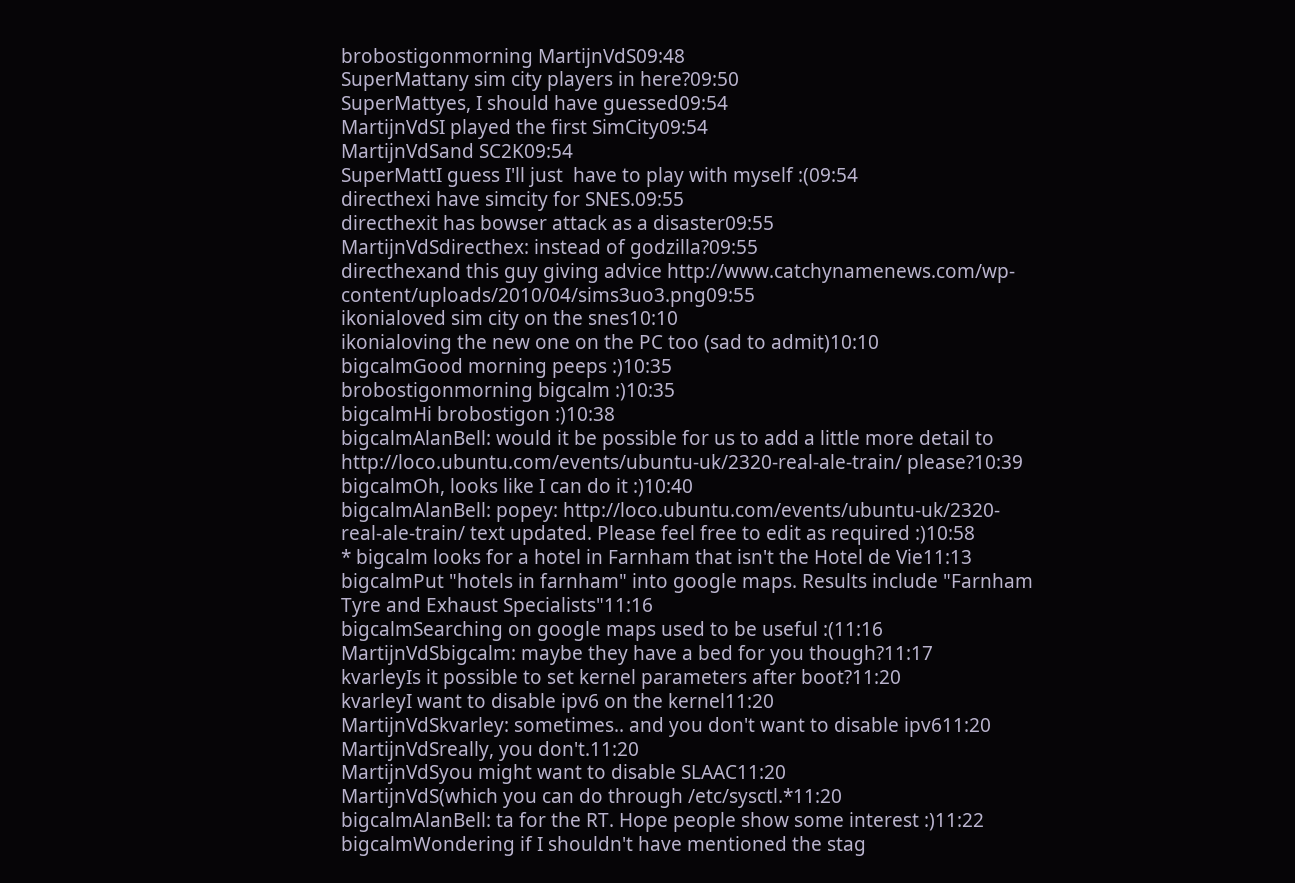brobostigonmorning MartijnVdS09:48
SuperMattany sim city players in here?09:50
SuperMattyes, I should have guessed09:54
MartijnVdSI played the first SimCity09:54
MartijnVdSand SC2K09:54
SuperMattI guess I'll just  have to play with myself :(09:54
directhexi have simcity for SNES.09:55
directhexit has bowser attack as a disaster09:55
MartijnVdSdirecthex: instead of godzilla?09:55
directhexand this guy giving advice http://www.catchynamenews.com/wp-content/uploads/2010/04/sims3uo3.png09:55
ikonialoved sim city on the snes10:10
ikonialoving the new one on the PC too (sad to admit)10:10
bigcalmGood morning peeps :)10:35
brobostigonmorning bigcalm :)10:35
bigcalmHi brobostigon :)10:38
bigcalmAlanBell: would it be possible for us to add a little more detail to http://loco.ubuntu.com/events/ubuntu-uk/2320-real-ale-train/ please?10:39
bigcalmOh, looks like I can do it :)10:40
bigcalmAlanBell: popey: http://loco.ubuntu.com/events/ubuntu-uk/2320-real-ale-train/ text updated. Please feel free to edit as required :)10:58
* bigcalm looks for a hotel in Farnham that isn't the Hotel de Vie11:13
bigcalmPut "hotels in farnham" into google maps. Results include "Farnham Tyre and Exhaust Specialists"11:16
bigcalmSearching on google maps used to be useful :(11:16
MartijnVdSbigcalm: maybe they have a bed for you though?11:17
kvarleyIs it possible to set kernel parameters after boot?11:20
kvarleyI want to disable ipv6 on the kernel11:20
MartijnVdSkvarley: sometimes.. and you don't want to disable ipv611:20
MartijnVdSreally, you don't.11:20
MartijnVdSyou might want to disable SLAAC11:20
MartijnVdS(which you can do through /etc/sysctl.*11:20
bigcalmAlanBell: ta for the RT. Hope people show some interest :)11:22
bigcalmWondering if I shouldn't have mentioned the stag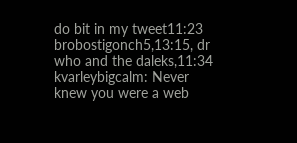do bit in my tweet11:23
brobostigonch5,13:15, dr who and the daleks,11:34
kvarleybigcalm: Never knew you were a web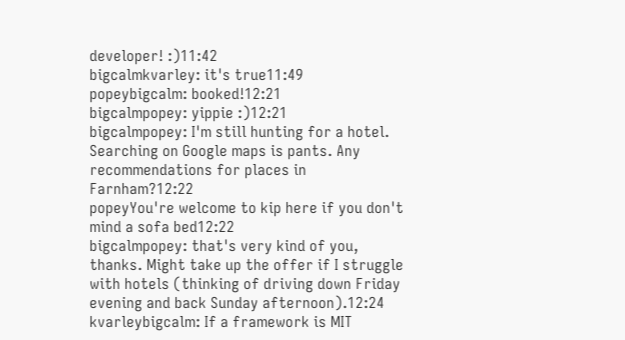developer! :)11:42
bigcalmkvarley: it's true11:49
popeybigcalm: booked!12:21
bigcalmpopey: yippie :)12:21
bigcalmpopey: I'm still hunting for a hotel. Searching on Google maps is pants. Any recommendations for places in Farnham?12:22
popeyYou're welcome to kip here if you don't mind a sofa bed12:22
bigcalmpopey: that's very kind of you, thanks. Might take up the offer if I struggle with hotels (thinking of driving down Friday evening and back Sunday afternoon).12:24
kvarleybigcalm: If a framework is MIT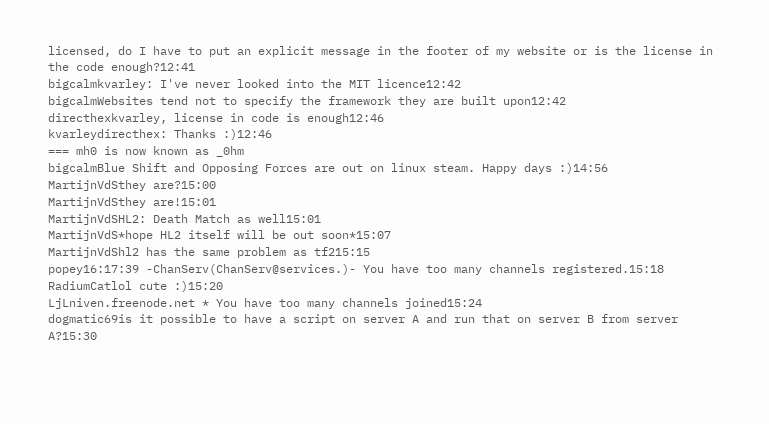licensed, do I have to put an explicit message in the footer of my website or is the license in the code enough?12:41
bigcalmkvarley: I've never looked into the MIT licence12:42
bigcalmWebsites tend not to specify the framework they are built upon12:42
directhexkvarley, license in code is enough12:46
kvarleydirecthex: Thanks :)12:46
=== mh0 is now known as _0hm
bigcalmBlue Shift and Opposing Forces are out on linux steam. Happy days :)14:56
MartijnVdSthey are?15:00
MartijnVdSthey are!15:01
MartijnVdSHL2: Death Match as well15:01
MartijnVdS*hope HL2 itself will be out soon*15:07
MartijnVdShl2 has the same problem as tf215:15
popey16:17:39 -ChanServ(ChanServ@services.)- You have too many channels registered.15:18
RadiumCatlol cute :)15:20
LjLniven.freenode.net * You have too many channels joined15:24
dogmatic69is it possible to have a script on server A and run that on server B from server A?15:30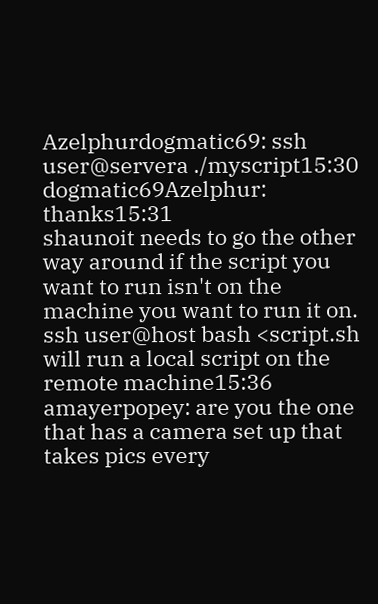Azelphurdogmatic69: ssh user@servera ./myscript15:30
dogmatic69Azelphur: thanks15:31
shaunoit needs to go the other way around if the script you want to run isn't on the machine you want to run it on.  ssh user@host bash <script.sh will run a local script on the remote machine15:36
amayerpopey: are you the one that has a camera set up that takes pics every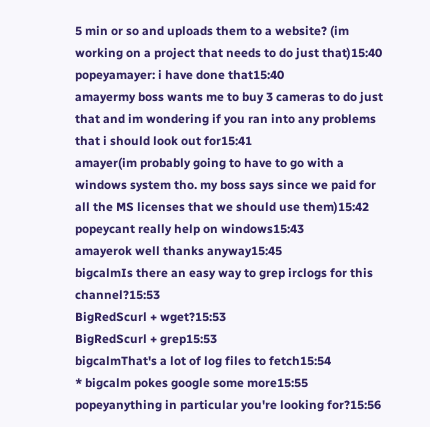5 min or so and uploads them to a website? (im working on a project that needs to do just that)15:40
popeyamayer: i have done that15:40
amayermy boss wants me to buy 3 cameras to do just that and im wondering if you ran into any problems that i should look out for15:41
amayer(im probably going to have to go with a windows system tho. my boss says since we paid for all the MS licenses that we should use them)15:42
popeycant really help on windows15:43
amayerok well thanks anyway15:45
bigcalmIs there an easy way to grep irclogs for this channel?15:53
BigRedScurl + wget?15:53
BigRedScurl + grep15:53
bigcalmThat's a lot of log files to fetch15:54
* bigcalm pokes google some more15:55
popeyanything in particular you're looking for?15:56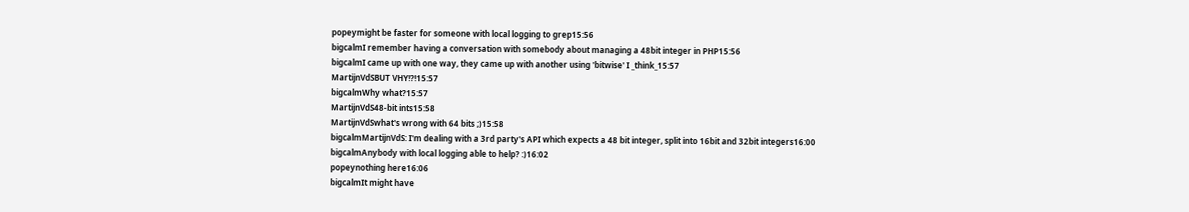popeymight be faster for someone with local logging to grep15:56
bigcalmI remember having a conversation with somebody about managing a 48bit integer in PHP15:56
bigcalmI came up with one way, they came up with another using 'bitwise' I _think_15:57
MartijnVdSBUT VHY!?!15:57
bigcalmWhy what?15:57
MartijnVdS48-bit ints15:58
MartijnVdSwhat's wrong with 64 bits ;)15:58
bigcalmMartijnVdS: I'm dealing with a 3rd party's API which expects a 48 bit integer, split into 16bit and 32bit integers16:00
bigcalmAnybody with local logging able to help? :)16:02
popeynothing here16:06
bigcalmIt might have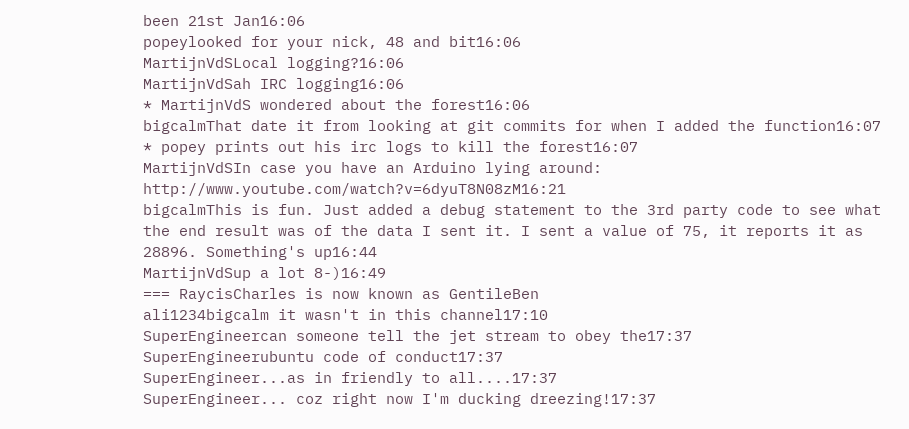been 21st Jan16:06
popeylooked for your nick, 48 and bit16:06
MartijnVdSLocal logging?16:06
MartijnVdSah IRC logging16:06
* MartijnVdS wondered about the forest16:06
bigcalmThat date it from looking at git commits for when I added the function16:07
* popey prints out his irc logs to kill the forest16:07
MartijnVdSIn case you have an Arduino lying around: http://www.youtube.com/watch?v=6dyuT8N08zM16:21
bigcalmThis is fun. Just added a debug statement to the 3rd party code to see what the end result was of the data I sent it. I sent a value of 75, it reports it as 28896. Something's up16:44
MartijnVdSup a lot 8-)16:49
=== RaycisCharles is now known as GentileBen
ali1234bigcalm it wasn't in this channel17:10
SuperEngineercan someone tell the jet stream to obey the17:37
SuperEngineerubuntu code of conduct17:37
SuperEngineer...as in friendly to all....17:37
SuperEngineer... coz right now I'm ducking dreezing!17:37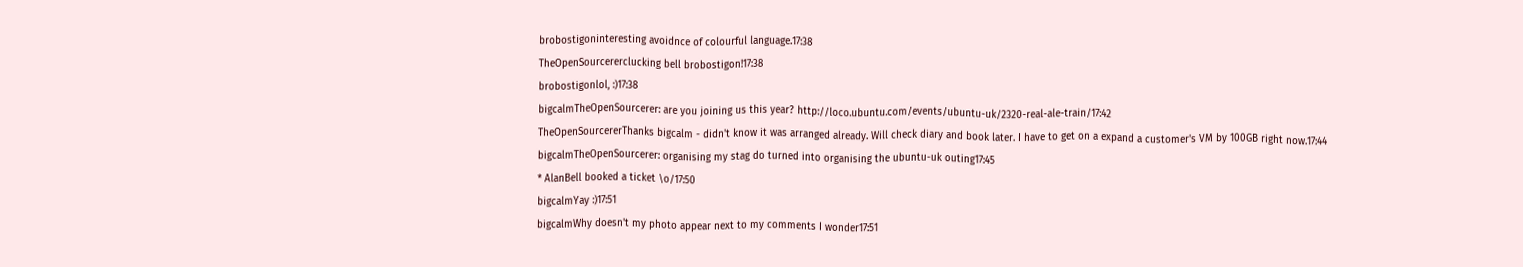brobostigoninteresting avoidnce of colourful language.17:38
TheOpenSourcererclucking bell brobostigon!17:38
brobostigonlol, :)17:38
bigcalmTheOpenSourcerer: are you joining us this year? http://loco.ubuntu.com/events/ubuntu-uk/2320-real-ale-train/17:42
TheOpenSourcererThanks bigcalm - didn't know it was arranged already. Will check diary and book later. I have to get on a expand a customer's VM by 100GB right now.17:44
bigcalmTheOpenSourcerer: organising my stag do turned into organising the ubuntu-uk outing17:45
* AlanBell booked a ticket \o/17:50
bigcalmYay :)17:51
bigcalmWhy doesn't my photo appear next to my comments I wonder17:51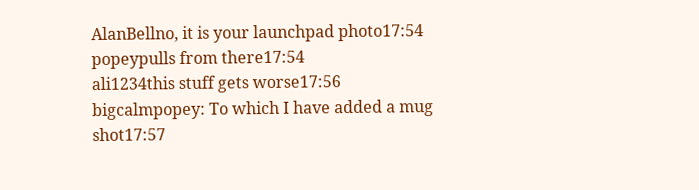AlanBellno, it is your launchpad photo17:54
popeypulls from there17:54
ali1234this stuff gets worse17:56
bigcalmpopey: To which I have added a mug shot17:57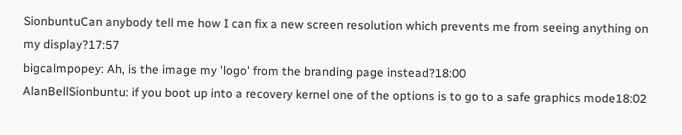SionbuntuCan anybody tell me how I can fix a new screen resolution which prevents me from seeing anything on my display?17:57
bigcalmpopey: Ah, is the image my 'logo' from the branding page instead?18:00
AlanBellSionbuntu: if you boot up into a recovery kernel one of the options is to go to a safe graphics mode18:02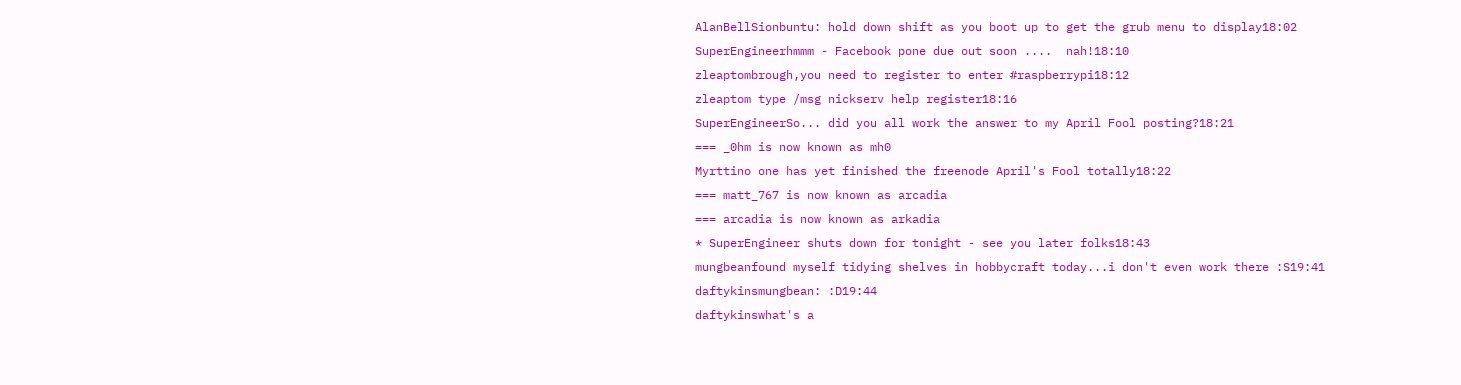AlanBellSionbuntu: hold down shift as you boot up to get the grub menu to display18:02
SuperEngineerhmmm - Facebook pone due out soon ....  nah!18:10
zleaptombrough,you need to register to enter #raspberrypi18:12
zleaptom type /msg nickserv help register18:16
SuperEngineerSo... did you all work the answer to my April Fool posting?18:21
=== _0hm is now known as mh0
Myrttino one has yet finished the freenode April's Fool totally18:22
=== matt_767 is now known as arcadia
=== arcadia is now known as arkadia
* SuperEngineer shuts down for tonight - see you later folks18:43
mungbeanfound myself tidying shelves in hobbycraft today...i don't even work there :S19:41
daftykinsmungbean: :D19:44
daftykinswhat's a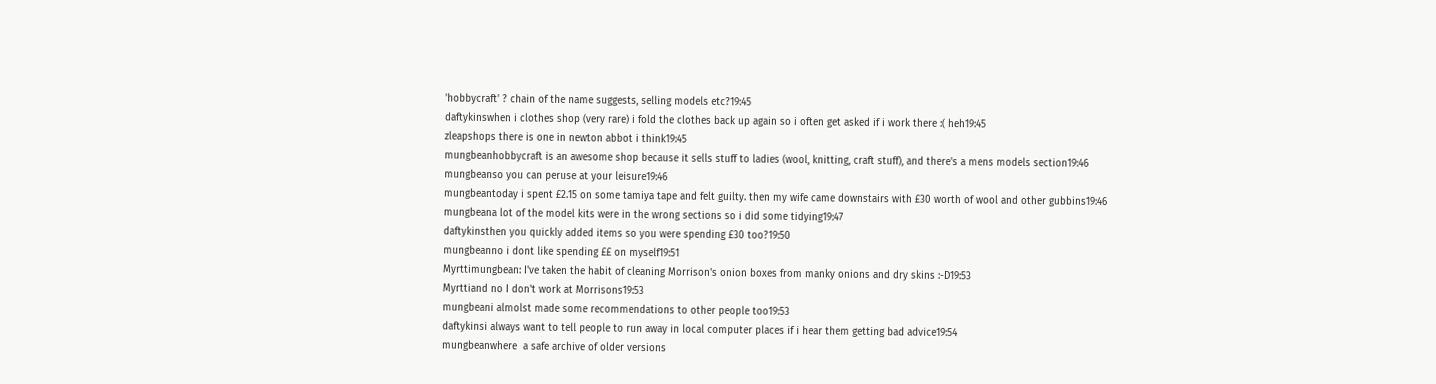'hobbycraft' ? chain of the name suggests, selling models etc?19:45
daftykinswhen i clothes shop (very rare) i fold the clothes back up again so i often get asked if i work there :( heh19:45
zleapshops there is one in newton abbot i think19:45
mungbeanhobbycraft is an awesome shop because it sells stuff to ladies (wool, knitting, craft stuff), and there's a mens models section19:46
mungbeanso you can peruse at your leisure19:46
mungbeantoday i spent £2.15 on some tamiya tape and felt guilty. then my wife came downstairs with £30 worth of wool and other gubbins19:46
mungbeana lot of the model kits were in the wrong sections so i did some tidying19:47
daftykinsthen you quickly added items so you were spending £30 too?19:50
mungbeanno i dont like spending ££ on myself19:51
Myrttimungbean: I've taken the habit of cleaning Morrison's onion boxes from manky onions and dry skins :-D19:53
Myrttiand no I don't work at Morrisons19:53
mungbeani almolst made some recommendations to other people too19:53
daftykinsi always want to tell people to run away in local computer places if i hear them getting bad advice19:54
mungbeanwhere  a safe archive of older versions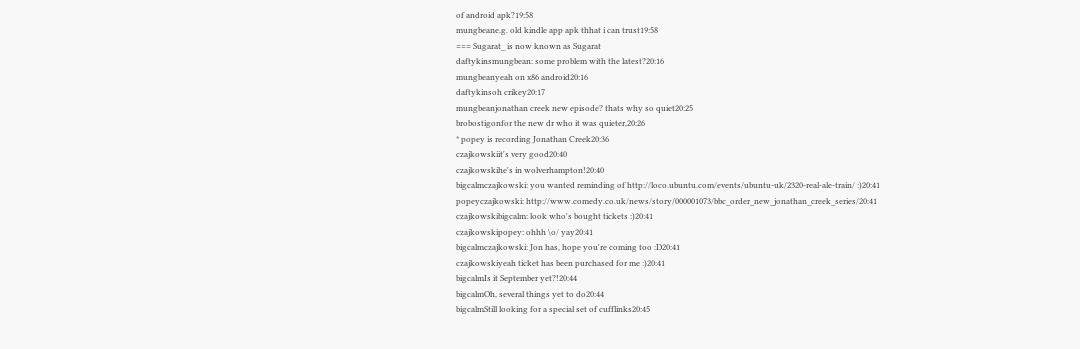of android apk?19:58
mungbeane.g. old kindle app apk thhat i can trust19:58
=== Sugarat_ is now known as Sugarat
daftykinsmungbean: some problem with the latest?20:16
mungbeanyeah on x86 android20:16
daftykinsoh crikey20:17
mungbeanjonathan creek new episode? thats why so quiet20:25
brobostigonfor the new dr who it was quieter,20:26
* popey is recording Jonathan Creek20:36
czajkowskiit's very good20:40
czajkowskihe's in wolverhampton!20:40
bigcalmczajkowski: you wanted reminding of http://loco.ubuntu.com/events/ubuntu-uk/2320-real-ale-train/ :)20:41
popeyczajkowski: http://www.comedy.co.uk/news/story/000001073/bbc_order_new_jonathan_creek_series/20:41
czajkowskibigcalm: look who's bought tickets :)20:41
czajkowskipopey: ohhh \o/ yay20:41
bigcalmczajkowski: Jon has, hope you're coming too :D20:41
czajkowskiyeah ticket has been purchased for me :)20:41
bigcalmIs it September yet?!20:44
bigcalmOh, several things yet to do20:44
bigcalmStill looking for a special set of cufflinks20:45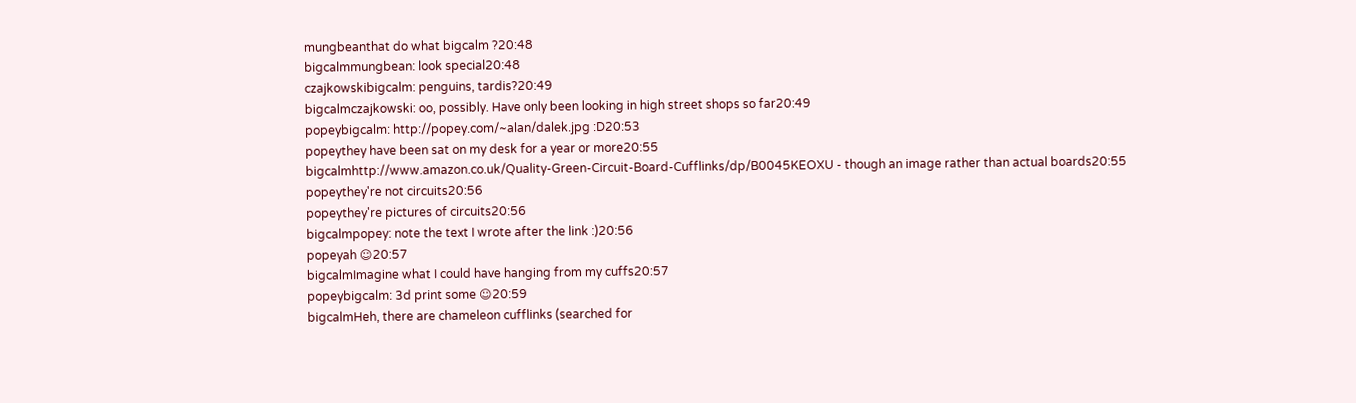mungbeanthat do what bigcalm ?20:48
bigcalmmungbean: look special20:48
czajkowskibigcalm: penguins, tardis?20:49
bigcalmczajkowski: oo, possibly. Have only been looking in high street shops so far20:49
popeybigcalm: http://popey.com/~alan/dalek.jpg :D20:53
popeythey have been sat on my desk for a year or more20:55
bigcalmhttp://www.amazon.co.uk/Quality-Green-Circuit-Board-Cufflinks/dp/B0045KEOXU - though an image rather than actual boards20:55
popeythey're not circuits20:56
popeythey're pictures of circuits20:56
bigcalmpopey: note the text I wrote after the link :)20:56
popeyah ☺20:57
bigcalmImagine what I could have hanging from my cuffs20:57
popeybigcalm: 3d print some ☺20:59
bigcalmHeh, there are chameleon cufflinks (searched for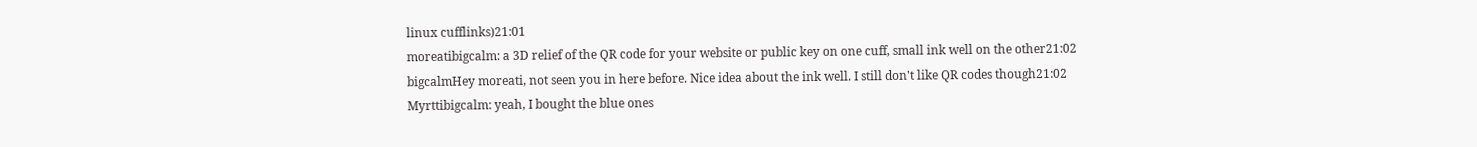linux cufflinks)21:01
moreatibigcalm: a 3D relief of the QR code for your website or public key on one cuff, small ink well on the other21:02
bigcalmHey moreati, not seen you in here before. Nice idea about the ink well. I still don't like QR codes though21:02
Myrttibigcalm: yeah, I bought the blue ones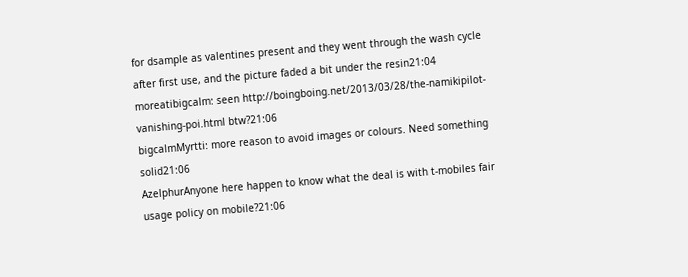for dsample as valentines present and they went through the wash cycle after first use, and the picture faded a bit under the resin21:04
moreatibigcalm: seen http://boingboing.net/2013/03/28/the-namikipilot-vanishing-poi.html btw?21:06
bigcalmMyrtti: more reason to avoid images or colours. Need something solid21:06
AzelphurAnyone here happen to know what the deal is with t-mobiles fair usage policy on mobile?21:06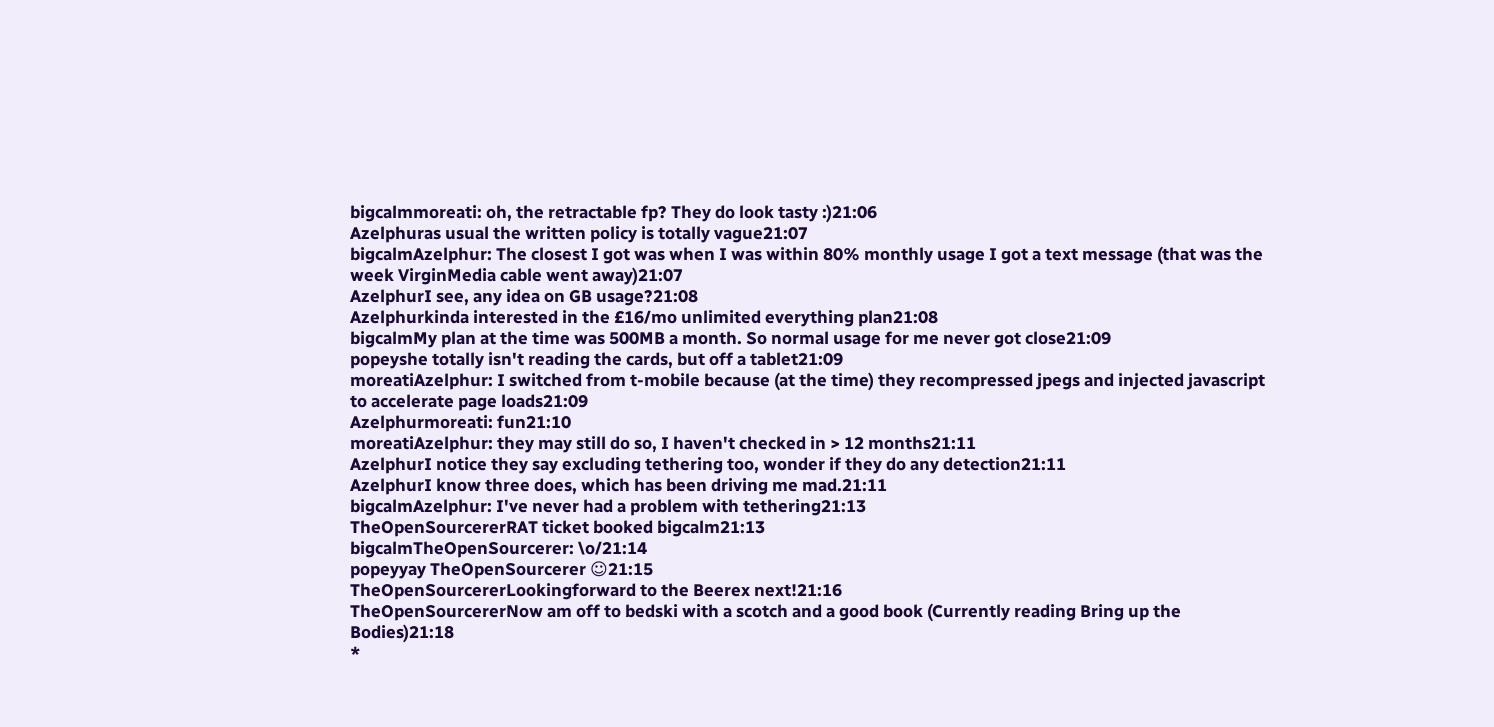bigcalmmoreati: oh, the retractable fp? They do look tasty :)21:06
Azelphuras usual the written policy is totally vague21:07
bigcalmAzelphur: The closest I got was when I was within 80% monthly usage I got a text message (that was the week VirginMedia cable went away)21:07
AzelphurI see, any idea on GB usage?21:08
Azelphurkinda interested in the £16/mo unlimited everything plan21:08
bigcalmMy plan at the time was 500MB a month. So normal usage for me never got close21:09
popeyshe totally isn't reading the cards, but off a tablet21:09
moreatiAzelphur: I switched from t-mobile because (at the time) they recompressed jpegs and injected javascript to accelerate page loads21:09
Azelphurmoreati: fun21:10
moreatiAzelphur: they may still do so, I haven't checked in > 12 months21:11
AzelphurI notice they say excluding tethering too, wonder if they do any detection21:11
AzelphurI know three does, which has been driving me mad.21:11
bigcalmAzelphur: I've never had a problem with tethering21:13
TheOpenSourcererRAT ticket booked bigcalm21:13
bigcalmTheOpenSourcerer: \o/21:14
popeyyay TheOpenSourcerer ☺21:15
TheOpenSourcererLookingforward to the Beerex next!21:16
TheOpenSourcererNow am off to bedski with a scotch and a good book (Currently reading Bring up the Bodies)21:18
*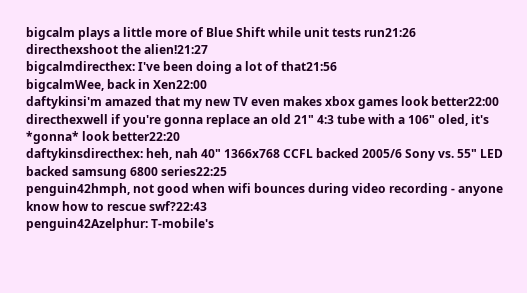bigcalm plays a little more of Blue Shift while unit tests run21:26
directhexshoot the alien!21:27
bigcalmdirecthex: I've been doing a lot of that21:56
bigcalmWee, back in Xen22:00
daftykinsi'm amazed that my new TV even makes xbox games look better22:00
directhexwell if you're gonna replace an old 21" 4:3 tube with a 106" oled, it's *gonna* look better22:20
daftykinsdirecthex: heh, nah 40" 1366x768 CCFL backed 2005/6 Sony vs. 55" LED backed samsung 6800 series22:25
penguin42hmph, not good when wifi bounces during video recording - anyone know how to rescue swf?22:43
penguin42Azelphur: T-mobile's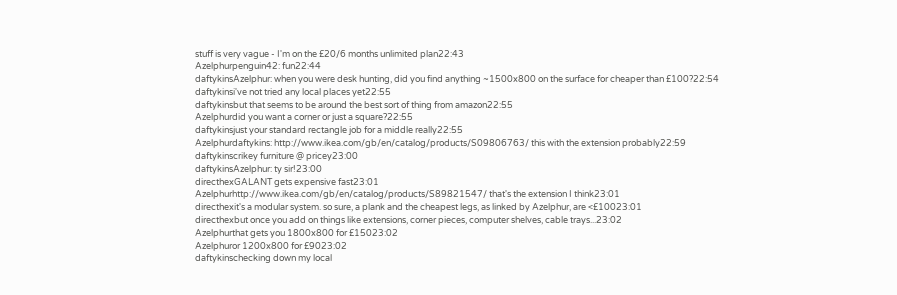stuff is very vague - I'm on the £20/6 months unlimited plan22:43
Azelphurpenguin42: fun22:44
daftykinsAzelphur: when you were desk hunting, did you find anything ~1500x800 on the surface for cheaper than £100?22:54
daftykinsi've not tried any local places yet22:55
daftykinsbut that seems to be around the best sort of thing from amazon22:55
Azelphurdid you want a corner or just a square?22:55
daftykinsjust your standard rectangle job for a middle really22:55
Azelphurdaftykins: http://www.ikea.com/gb/en/catalog/products/S09806763/ this with the extension probably22:59
daftykinscrikey furniture @ pricey23:00
daftykinsAzelphur: ty sir!23:00
directhexGALANT gets expensive fast23:01
Azelphurhttp://www.ikea.com/gb/en/catalog/products/S89821547/ that's the extension I think23:01
directhexit's a modular system. so sure, a plank and the cheapest legs, as linked by Azelphur, are <£10023:01
directhexbut once you add on things like extensions, corner pieces, computer shelves, cable trays...23:02
Azelphurthat gets you 1800x800 for £15023:02
Azelphuror 1200x800 for £9023:02
daftykinschecking down my local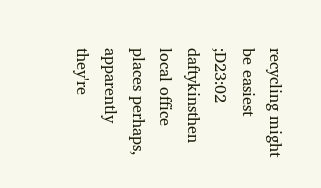recycling might be easiest ;D23:02
daftykinsthen local office places perhaps, apparently they're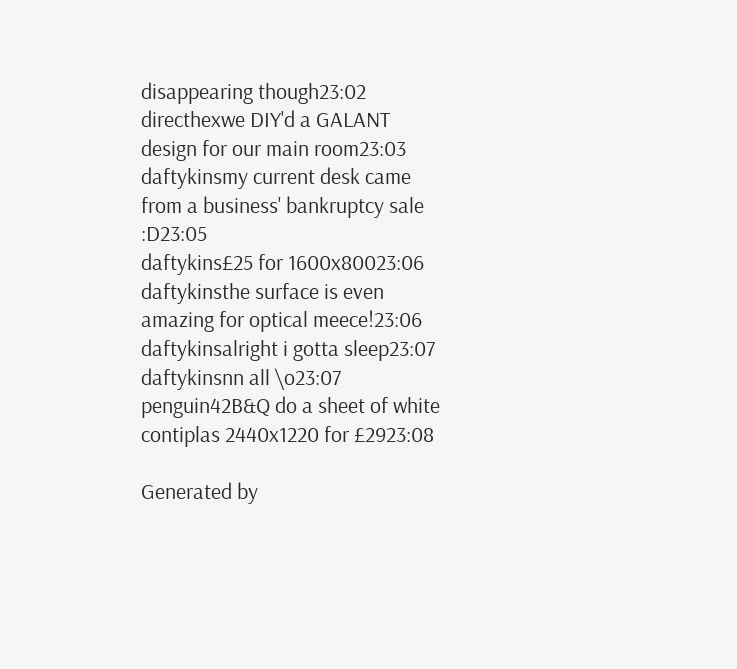disappearing though23:02
directhexwe DIY'd a GALANT design for our main room23:03
daftykinsmy current desk came from a business' bankruptcy sale :D23:05
daftykins£25 for 1600x80023:06
daftykinsthe surface is even amazing for optical meece!23:06
daftykinsalright i gotta sleep23:07
daftykinsnn all \o23:07
penguin42B&Q do a sheet of white contiplas 2440x1220 for £2923:08

Generated by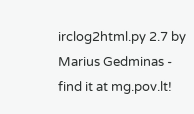irclog2html.py 2.7 by Marius Gedminas - find it at mg.pov.lt!